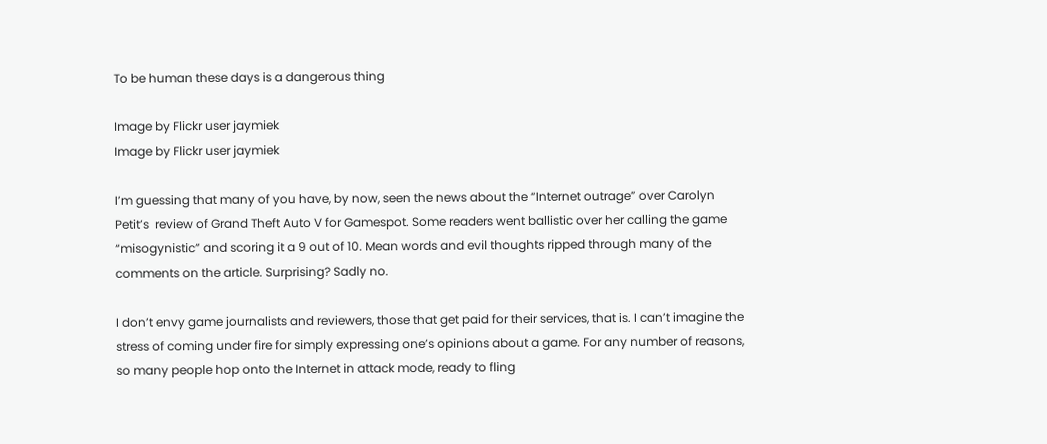To be human these days is a dangerous thing

Image by Flickr user jaymiek
Image by Flickr user jaymiek

I’m guessing that many of you have, by now, seen the news about the “Internet outrage” over Carolyn Petit’s  review of Grand Theft Auto V for Gamespot. Some readers went ballistic over her calling the game “misogynistic” and scoring it a 9 out of 10. Mean words and evil thoughts ripped through many of the comments on the article. Surprising? Sadly no.

I don’t envy game journalists and reviewers, those that get paid for their services, that is. I can’t imagine the stress of coming under fire for simply expressing one’s opinions about a game. For any number of reasons, so many people hop onto the Internet in attack mode, ready to fling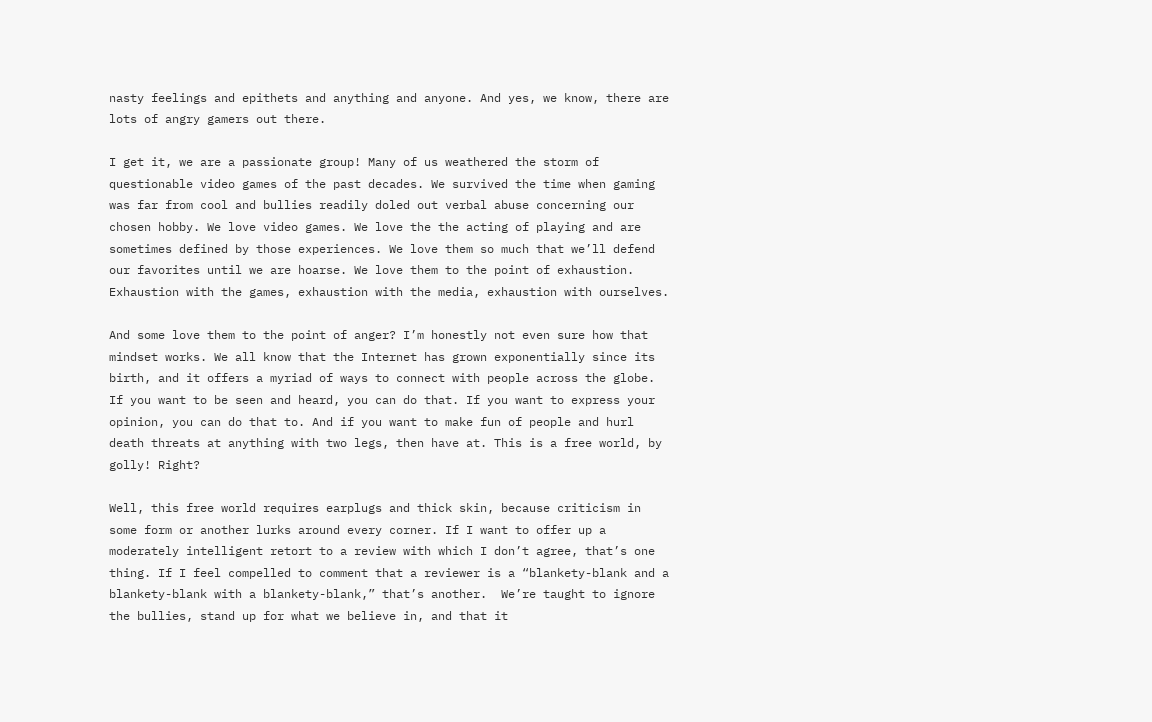nasty feelings and epithets and anything and anyone. And yes, we know, there are lots of angry gamers out there.

I get it, we are a passionate group! Many of us weathered the storm of questionable video games of the past decades. We survived the time when gaming was far from cool and bullies readily doled out verbal abuse concerning our chosen hobby. We love video games. We love the the acting of playing and are sometimes defined by those experiences. We love them so much that we’ll defend our favorites until we are hoarse. We love them to the point of exhaustion. Exhaustion with the games, exhaustion with the media, exhaustion with ourselves.

And some love them to the point of anger? I’m honestly not even sure how that mindset works. We all know that the Internet has grown exponentially since its birth, and it offers a myriad of ways to connect with people across the globe. If you want to be seen and heard, you can do that. If you want to express your opinion, you can do that to. And if you want to make fun of people and hurl death threats at anything with two legs, then have at. This is a free world, by golly! Right?

Well, this free world requires earplugs and thick skin, because criticism in some form or another lurks around every corner. If I want to offer up a moderately intelligent retort to a review with which I don’t agree, that’s one thing. If I feel compelled to comment that a reviewer is a “blankety-blank and a blankety-blank with a blankety-blank,” that’s another.  We’re taught to ignore the bullies, stand up for what we believe in, and that it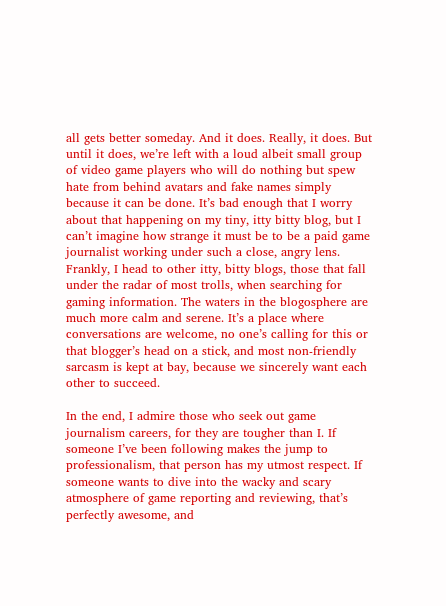all gets better someday. And it does. Really, it does. But until it does, we’re left with a loud albeit small group of video game players who will do nothing but spew hate from behind avatars and fake names simply because it can be done. It’s bad enough that I worry about that happening on my tiny, itty bitty blog, but I can’t imagine how strange it must be to be a paid game journalist working under such a close, angry lens. Frankly, I head to other itty, bitty blogs, those that fall under the radar of most trolls, when searching for gaming information. The waters in the blogosphere are much more calm and serene. It’s a place where conversations are welcome, no one’s calling for this or that blogger’s head on a stick, and most non-friendly sarcasm is kept at bay, because we sincerely want each other to succeed.

In the end, I admire those who seek out game journalism careers, for they are tougher than I. If someone I’ve been following makes the jump to professionalism, that person has my utmost respect. If someone wants to dive into the wacky and scary atmosphere of game reporting and reviewing, that’s perfectly awesome, and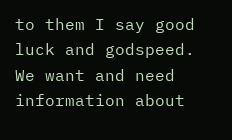to them I say good luck and godspeed. We want and need information about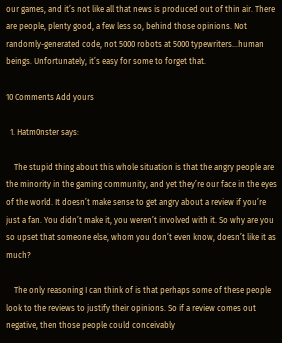our games, and it’s not like all that news is produced out of thin air. There are people, plenty good, a few less so, behind those opinions. Not randomly-generated code, not 5000 robots at 5000 typewriters…human beings. Unfortunately, it’s easy for some to forget that.

10 Comments Add yours

  1. Hatm0nster says:

    The stupid thing about this whole situation is that the angry people are the minority in the gaming community, and yet they’re our face in the eyes of the world. It doesn’t make sense to get angry about a review if you’re just a fan. You didn’t make it, you weren’t involved with it. So why are you so upset that someone else, whom you don’t even know, doesn’t like it as much?

    The only reasoning I can think of is that perhaps some of these people look to the reviews to justify their opinions. So if a review comes out negative, then those people could conceivably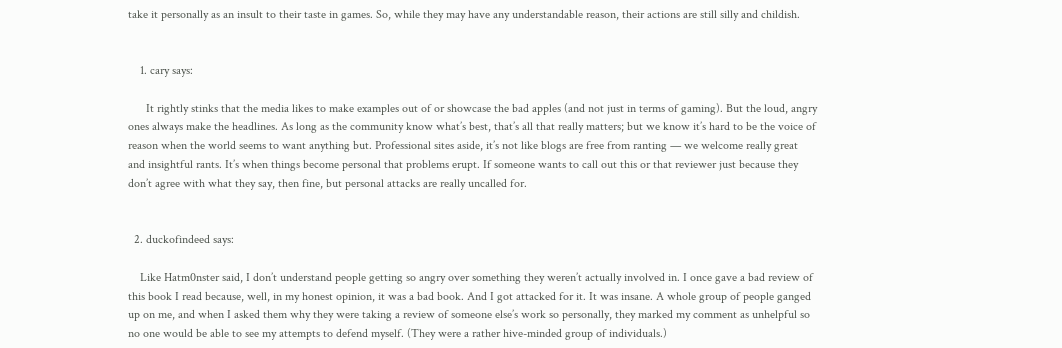take it personally as an insult to their taste in games. So, while they may have any understandable reason, their actions are still silly and childish.


    1. cary says:

      It rightly stinks that the media likes to make examples out of or showcase the bad apples (and not just in terms of gaming). But the loud, angry ones always make the headlines. As long as the community know what’s best, that’s all that really matters; but we know it’s hard to be the voice of reason when the world seems to want anything but. Professional sites aside, it’s not like blogs are free from ranting — we welcome really great and insightful rants. It’s when things become personal that problems erupt. If someone wants to call out this or that reviewer just because they don’t agree with what they say, then fine, but personal attacks are really uncalled for.


  2. duckofindeed says:

    Like Hatm0nster said, I don’t understand people getting so angry over something they weren’t actually involved in. I once gave a bad review of this book I read because, well, in my honest opinion, it was a bad book. And I got attacked for it. It was insane. A whole group of people ganged up on me, and when I asked them why they were taking a review of someone else’s work so personally, they marked my comment as unhelpful so no one would be able to see my attempts to defend myself. (They were a rather hive-minded group of individuals.)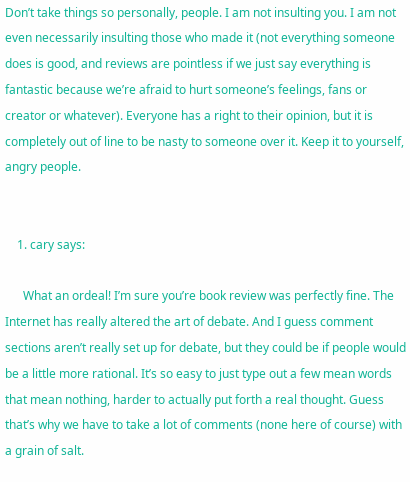Don’t take things so personally, people. I am not insulting you. I am not even necessarily insulting those who made it (not everything someone does is good, and reviews are pointless if we just say everything is fantastic because we’re afraid to hurt someone’s feelings, fans or creator or whatever). Everyone has a right to their opinion, but it is completely out of line to be nasty to someone over it. Keep it to yourself, angry people.


    1. cary says:

      What an ordeal! I’m sure you’re book review was perfectly fine. The Internet has really altered the art of debate. And I guess comment sections aren’t really set up for debate, but they could be if people would be a little more rational. It’s so easy to just type out a few mean words that mean nothing, harder to actually put forth a real thought. Guess that’s why we have to take a lot of comments (none here of course) with a grain of salt.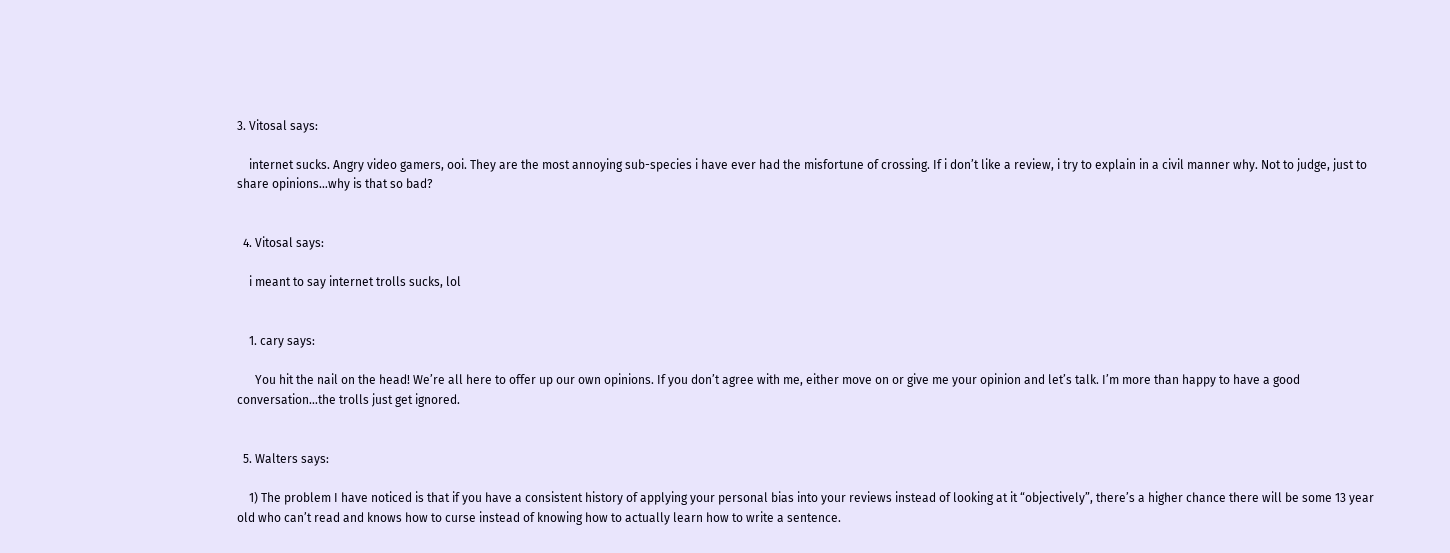3. Vitosal says:

    internet sucks. Angry video gamers, ooi. They are the most annoying sub-species i have ever had the misfortune of crossing. If i don’t like a review, i try to explain in a civil manner why. Not to judge, just to share opinions…why is that so bad?


  4. Vitosal says:

    i meant to say internet trolls sucks, lol


    1. cary says:

      You hit the nail on the head! We’re all here to offer up our own opinions. If you don’t agree with me, either move on or give me your opinion and let’s talk. I’m more than happy to have a good conversation…the trolls just get ignored.


  5. Walters says:

    1) The problem I have noticed is that if you have a consistent history of applying your personal bias into your reviews instead of looking at it “objectively”, there’s a higher chance there will be some 13 year old who can’t read and knows how to curse instead of knowing how to actually learn how to write a sentence.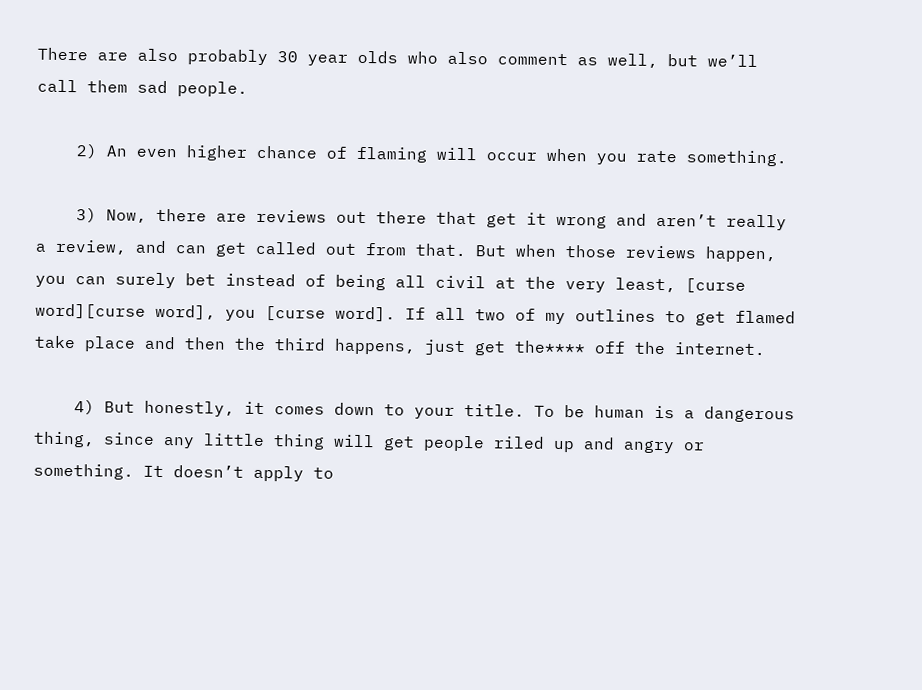There are also probably 30 year olds who also comment as well, but we’ll call them sad people.

    2) An even higher chance of flaming will occur when you rate something.

    3) Now, there are reviews out there that get it wrong and aren’t really a review, and can get called out from that. But when those reviews happen, you can surely bet instead of being all civil at the very least, [curse word][curse word], you [curse word]. If all two of my outlines to get flamed take place and then the third happens, just get the**** off the internet.

    4) But honestly, it comes down to your title. To be human is a dangerous thing, since any little thing will get people riled up and angry or something. It doesn’t apply to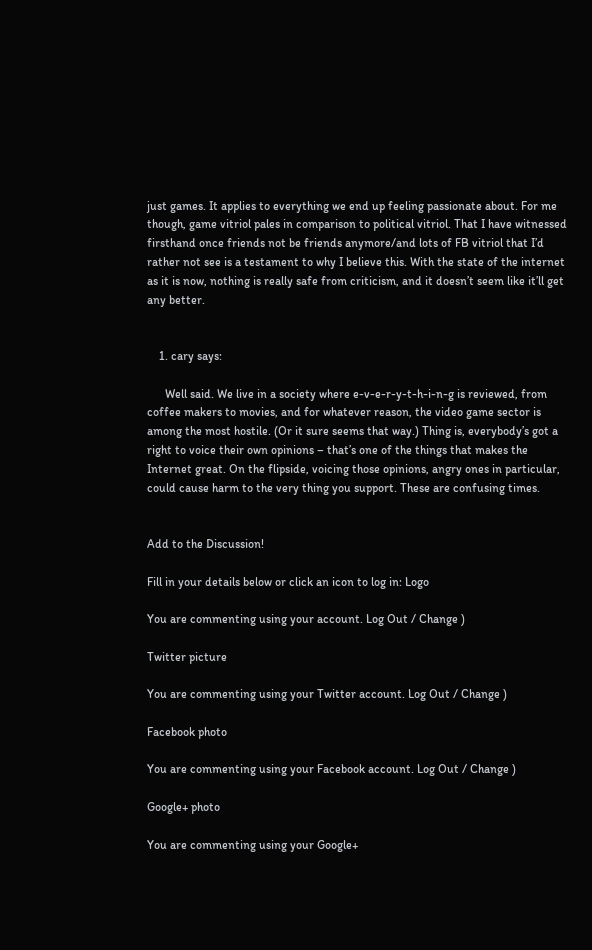just games. It applies to everything we end up feeling passionate about. For me though, game vitriol pales in comparison to political vitriol. That I have witnessed firsthand once friends not be friends anymore/and lots of FB vitriol that I’d rather not see is a testament to why I believe this. With the state of the internet as it is now, nothing is really safe from criticism, and it doesn’t seem like it’ll get any better.


    1. cary says:

      Well said. We live in a society where e-v-e-r-y-t-h-i-n-g is reviewed, from coffee makers to movies, and for whatever reason, the video game sector is among the most hostile. (Or it sure seems that way.) Thing is, everybody’s got a right to voice their own opinions – that’s one of the things that makes the Internet great. On the flipside, voicing those opinions, angry ones in particular, could cause harm to the very thing you support. These are confusing times.


Add to the Discussion!

Fill in your details below or click an icon to log in: Logo

You are commenting using your account. Log Out / Change )

Twitter picture

You are commenting using your Twitter account. Log Out / Change )

Facebook photo

You are commenting using your Facebook account. Log Out / Change )

Google+ photo

You are commenting using your Google+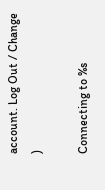account. Log Out / Change )

Connecting to %s